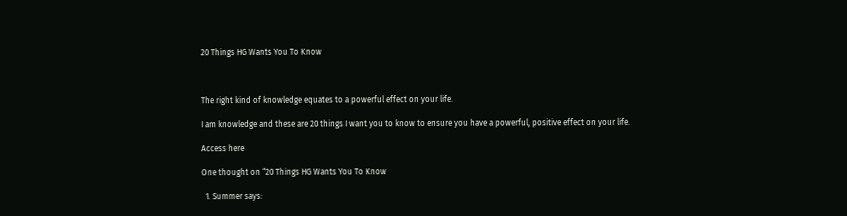20 Things HG Wants You To Know



The right kind of knowledge equates to a powerful effect on your life.

I am knowledge and these are 20 things I want you to know to ensure you have a powerful, positive effect on your life.

Access here

One thought on “20 Things HG Wants You To Know

  1. Summer says: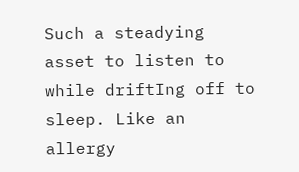Such a steadying asset to listen to while driftIng off to sleep. Like an allergy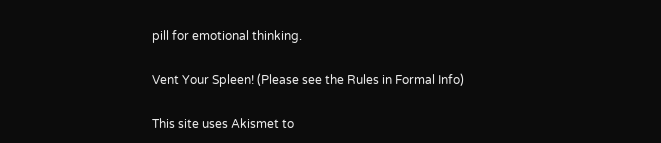pill for emotional thinking.

Vent Your Spleen! (Please see the Rules in Formal Info)

This site uses Akismet to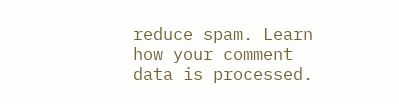reduce spam. Learn how your comment data is processed.